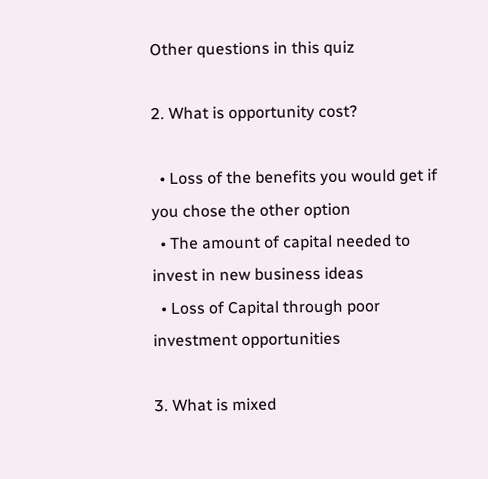Other questions in this quiz

2. What is opportunity cost?

  • Loss of the benefits you would get if you chose the other option
  • The amount of capital needed to invest in new business ideas
  • Loss of Capital through poor investment opportunities

3. What is mixed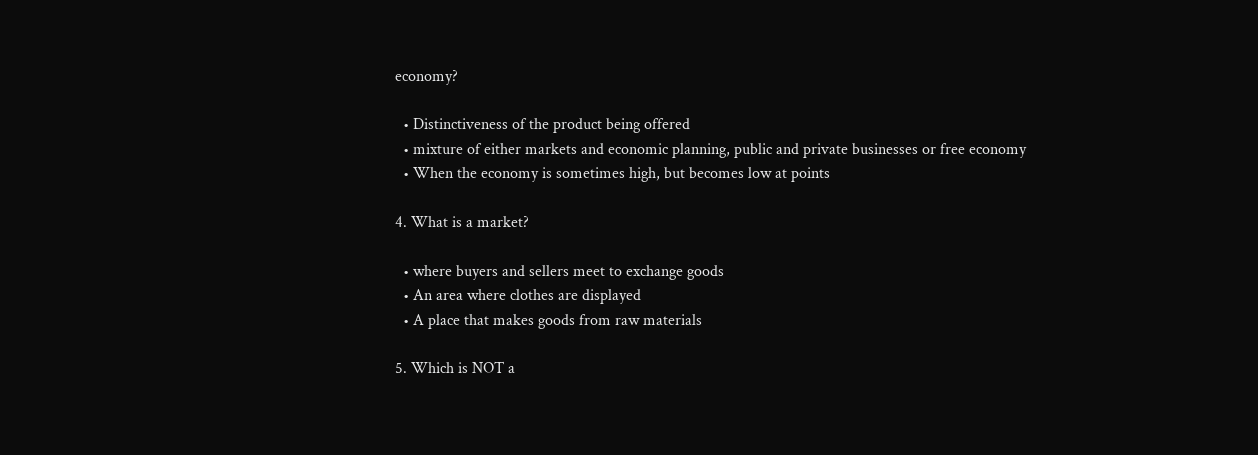economy?

  • Distinctiveness of the product being offered
  • mixture of either markets and economic planning, public and private businesses or free economy
  • When the economy is sometimes high, but becomes low at points

4. What is a market?

  • where buyers and sellers meet to exchange goods
  • An area where clothes are displayed
  • A place that makes goods from raw materials

5. Which is NOT a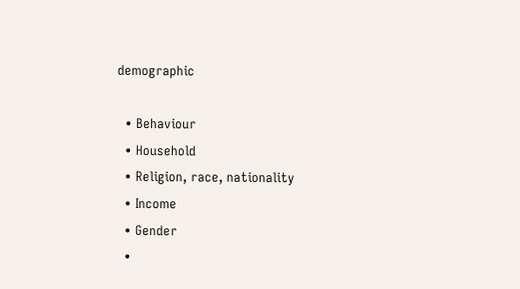demographic

  • Behaviour
  • Household
  • Religion, race, nationality
  • Income
  • Gender
  •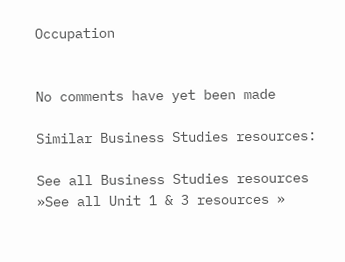Occupation


No comments have yet been made

Similar Business Studies resources:

See all Business Studies resources »See all Unit 1 & 3 resources »